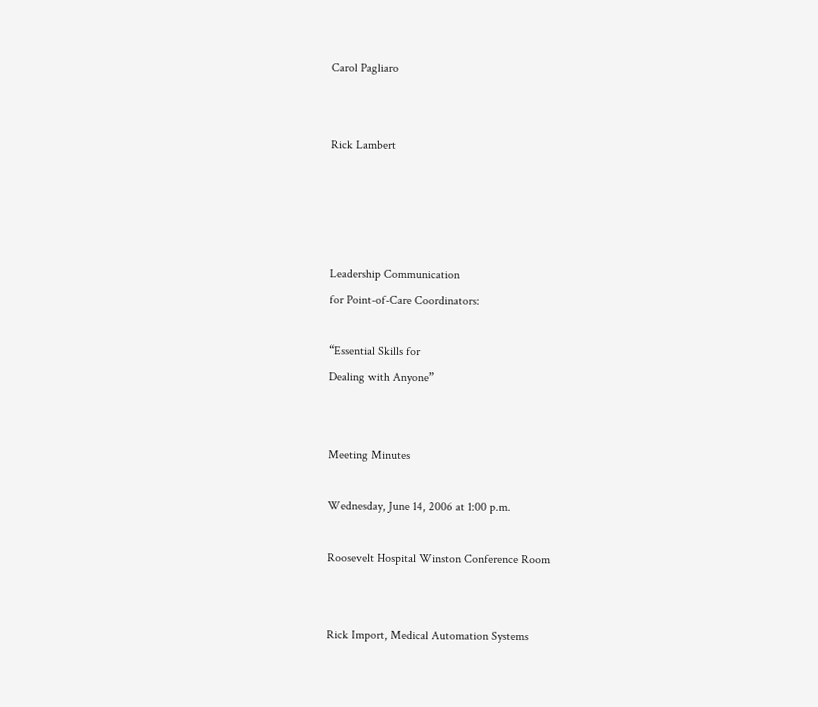Carol Pagliaro


Rick Lambert




Leadership Communication
for Point-of-Care Coordinators:

“Essential Skills for
Dealing with Anyone”


Meeting Minutes

Wednesday, June 14, 2006 at 1:00 p.m.

Roosevelt Hospital Winston Conference Room


Rick Import, Medical Automation Systems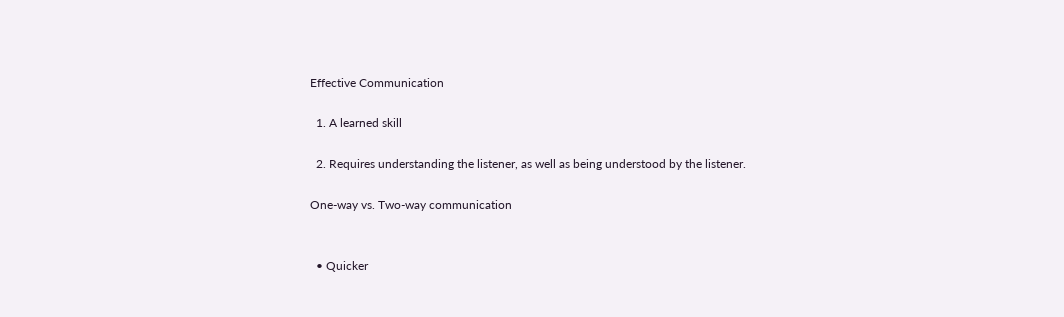Effective Communication

  1. A learned skill

  2. Requires understanding the listener, as well as being understood by the listener.

One-way vs. Two-way communication


  • Quicker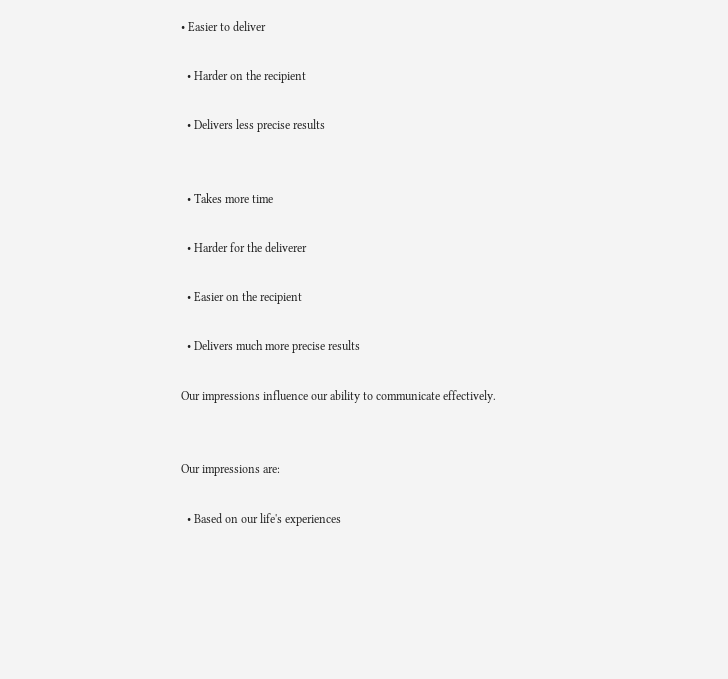• Easier to deliver

  • Harder on the recipient

  • Delivers less precise results


  • Takes more time

  • Harder for the deliverer

  • Easier on the recipient

  • Delivers much more precise results

Our impressions influence our ability to communicate effectively.


Our impressions are:

  • Based on our life's experiences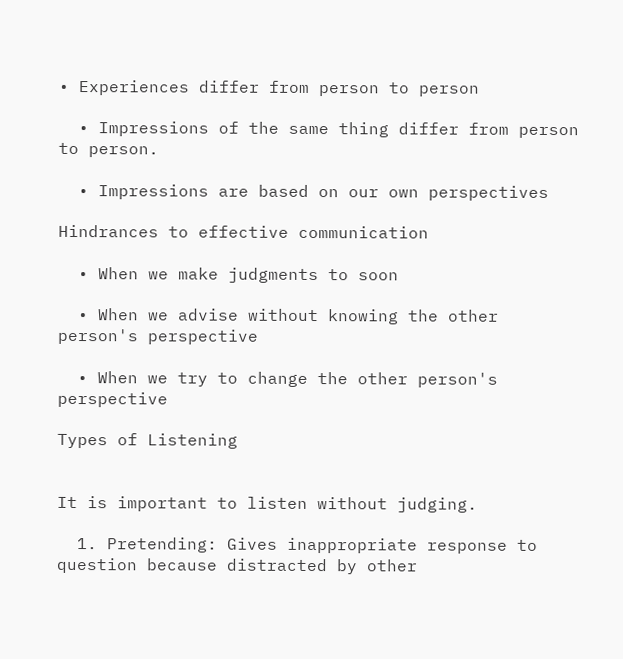• Experiences differ from person to person

  • Impressions of the same thing differ from person to person.

  • Impressions are based on our own perspectives

Hindrances to effective communication

  • When we make judgments to soon

  • When we advise without knowing the other person's perspective

  • When we try to change the other person's perspective

Types of Listening


It is important to listen without judging.

  1. Pretending: Gives inappropriate response to question because distracted by other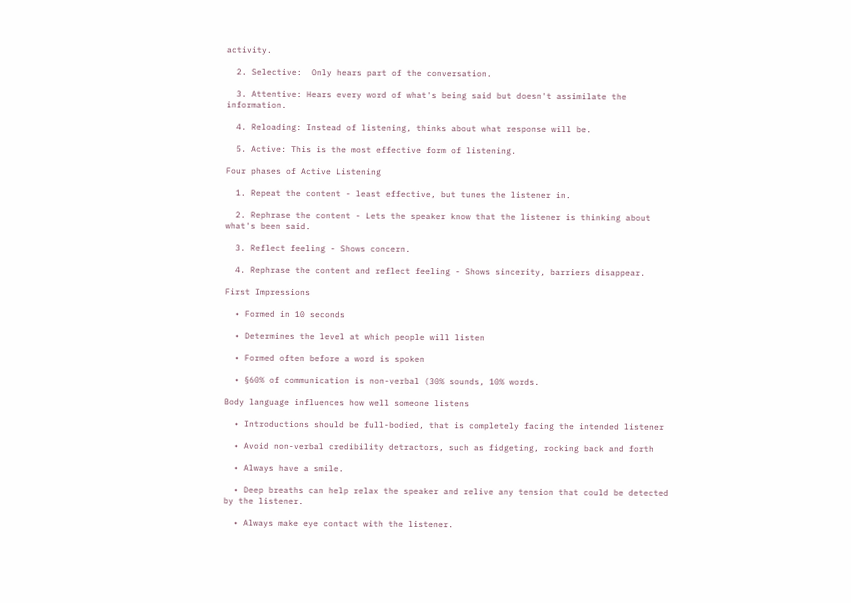activity.

  2. Selective:  Only hears part of the conversation.

  3. Attentive: Hears every word of what's being said but doesn't assimilate the information.

  4. Reloading: Instead of listening, thinks about what response will be.

  5. Active: This is the most effective form of listening.

Four phases of Active Listening

  1. Repeat the content - least effective, but tunes the listener in.

  2. Rephrase the content - Lets the speaker know that the listener is thinking about what's been said.

  3. Reflect feeling - Shows concern.

  4. Rephrase the content and reflect feeling - Shows sincerity, barriers disappear.

First Impressions

  • Formed in 10 seconds

  • Determines the level at which people will listen

  • Formed often before a word is spoken

  • §60% of communication is non-verbal (30% sounds, 10% words.

Body language influences how well someone listens

  • Introductions should be full-bodied, that is completely facing the intended listener

  • Avoid non-verbal credibility detractors, such as fidgeting, rocking back and forth

  • Always have a smile.

  • Deep breaths can help relax the speaker and relive any tension that could be detected by the listener.

  • Always make eye contact with the listener.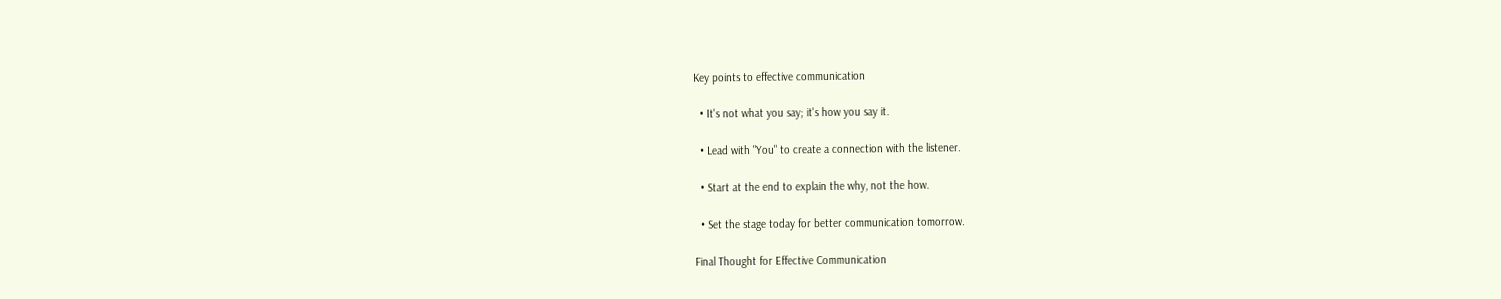Key points to effective communication

  • It's not what you say; it's how you say it.

  • Lead with "You" to create a connection with the listener.

  • Start at the end to explain the why, not the how.

  • Set the stage today for better communication tomorrow.

Final Thought for Effective Communication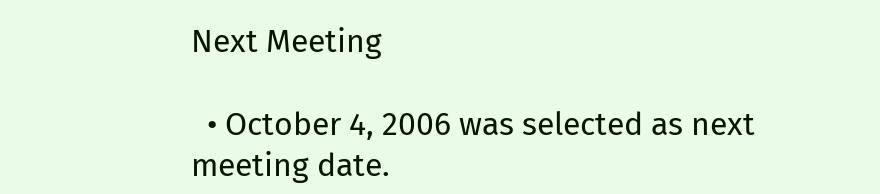Next Meeting

  • October 4, 2006 was selected as next meeting date.